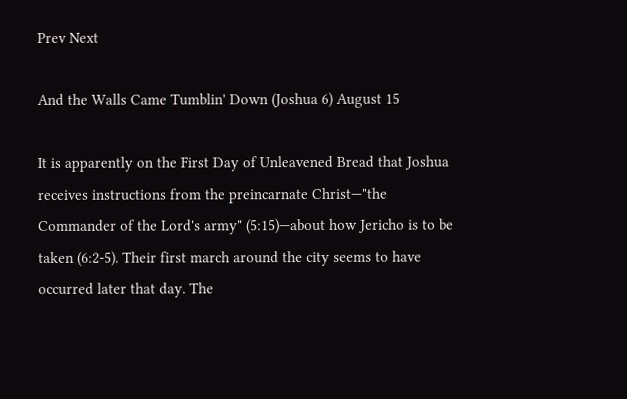Prev Next

And the Walls Came Tumblin' Down (Joshua 6) August 15

It is apparently on the First Day of Unleavened Bread that Joshua receives instructions from the preincarnate Christ—"the Commander of the Lord's army" (5:15)—about how Jericho is to be taken (6:2-5). Their first march around the city seems to have occurred later that day. The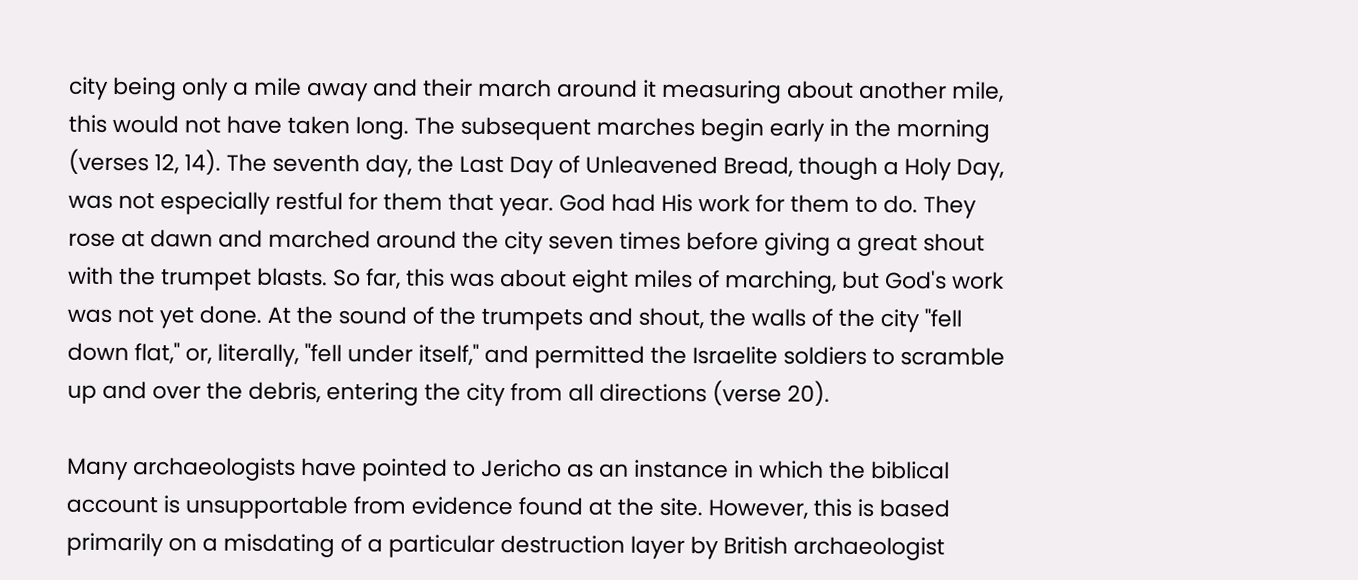city being only a mile away and their march around it measuring about another mile, this would not have taken long. The subsequent marches begin early in the morning (verses 12, 14). The seventh day, the Last Day of Unleavened Bread, though a Holy Day, was not especially restful for them that year. God had His work for them to do. They rose at dawn and marched around the city seven times before giving a great shout with the trumpet blasts. So far, this was about eight miles of marching, but God's work was not yet done. At the sound of the trumpets and shout, the walls of the city "fell down flat," or, literally, "fell under itself," and permitted the Israelite soldiers to scramble up and over the debris, entering the city from all directions (verse 20).

Many archaeologists have pointed to Jericho as an instance in which the biblical account is unsupportable from evidence found at the site. However, this is based primarily on a misdating of a particular destruction layer by British archaeologist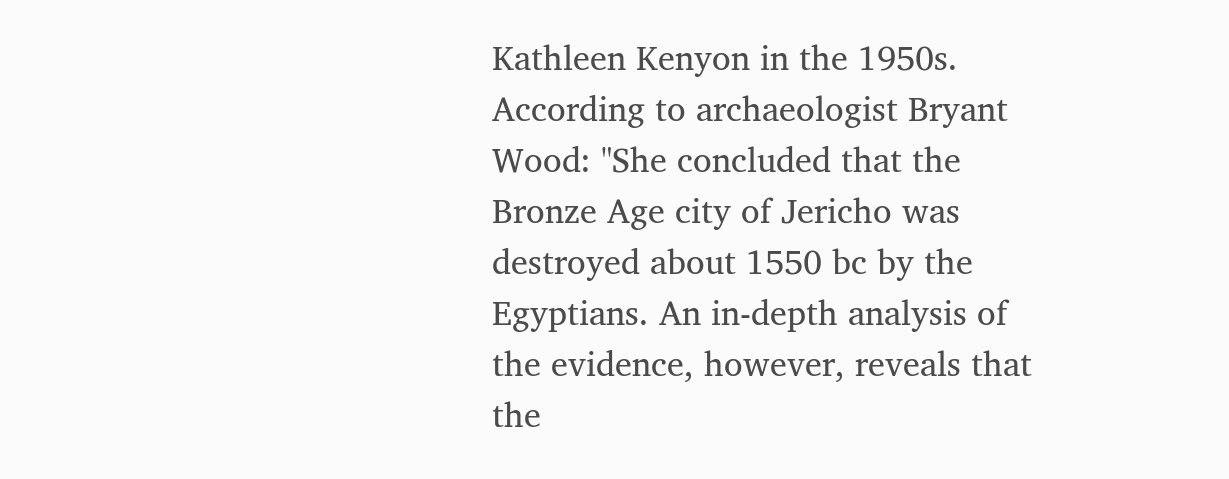Kathleen Kenyon in the 1950s. According to archaeologist Bryant Wood: "She concluded that the Bronze Age city of Jericho was destroyed about 1550 bc by the Egyptians. An in-depth analysis of the evidence, however, reveals that the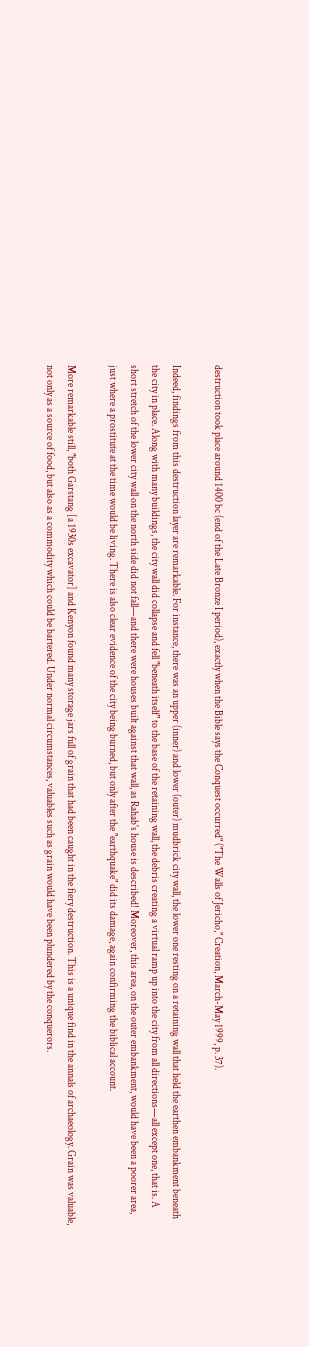destruction took place around 1400 bc (end of the Late Bronze I period), exactly when the Bible says the Conquest occurred" ("The Walls of Jericho," Creation, March-May 1999, p. 37).

Indeed, findings from this destruction layer are remarkable. For instance, there was an upper (inner) and lower (outer) mudbrick city wall, the lower one resting on a retaining wall that held the earthen embankment beneath the city in place. Along with many buildings, the city wall did collapse and fell "beneath itself" to the base of the retaining wall, the debris creating a virtual ramp up into the city from all directions—all except one, that is. A short stretch of the lower city wall on the north side did not fall—and there were houses built against that wall, as Rahab's house is described! Moreover, this area, on the outer embankment, would have been a poorer area, just where a prostitute at the time would be living. There is also clear evidence of the city being burned, but only after the "earthquake" did its damage, again confirming the biblical account.

More remarkable still, "both Garstang [a 1930s excavator] and Kenyon found many storage jars full of grain that had been caught in the fiery destruction. This is a unique find in the annals of archaeology. Grain was valuable, not only as a source of food, but also as a commodity which could be bartered. Under normal circumstances, valuables such as grain would have been plundered by the conquerors.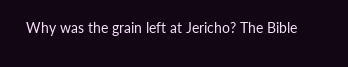Why was the grain left at Jericho? The Bible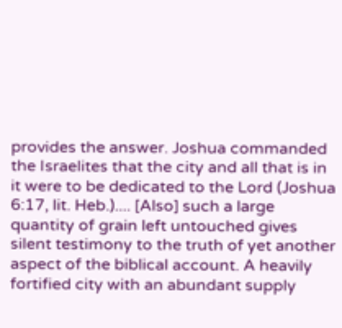provides the answer. Joshua commanded the Israelites that the city and all that is in it were to be dedicated to the Lord (Joshua 6:17, lit. Heb.).... [Also] such a large quantity of grain left untouched gives silent testimony to the truth of yet another aspect of the biblical account. A heavily fortified city with an abundant supply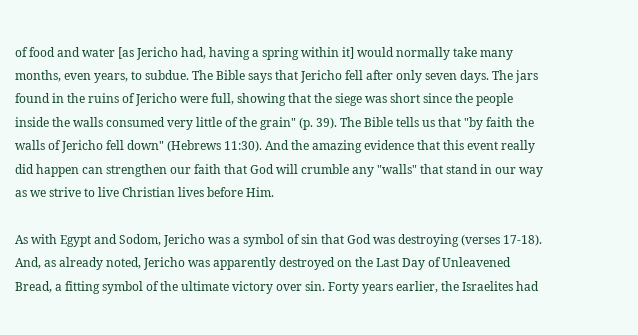of food and water [as Jericho had, having a spring within it] would normally take many months, even years, to subdue. The Bible says that Jericho fell after only seven days. The jars found in the ruins of Jericho were full, showing that the siege was short since the people inside the walls consumed very little of the grain" (p. 39). The Bible tells us that "by faith the walls of Jericho fell down" (Hebrews 11:30). And the amazing evidence that this event really did happen can strengthen our faith that God will crumble any "walls" that stand in our way as we strive to live Christian lives before Him.

As with Egypt and Sodom, Jericho was a symbol of sin that God was destroying (verses 17-18). And, as already noted, Jericho was apparently destroyed on the Last Day of Unleavened Bread, a fitting symbol of the ultimate victory over sin. Forty years earlier, the Israelites had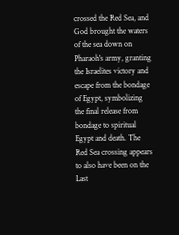crossed the Red Sea, and God brought the waters of the sea down on Pharaoh's army, granting the Israelites victory and escape from the bondage of Egypt, symbolizing the final release from bondage to spiritual Egypt and death. The Red Sea crossing appears to also have been on the Last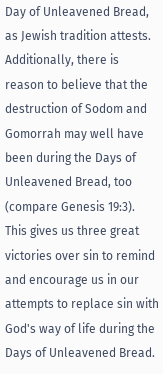Day of Unleavened Bread, as Jewish tradition attests. Additionally, there is reason to believe that the destruction of Sodom and Gomorrah may well have been during the Days of Unleavened Bread, too (compare Genesis 19:3). This gives us three great victories over sin to remind and encourage us in our attempts to replace sin with God's way of life during the Days of Unleavened Bread.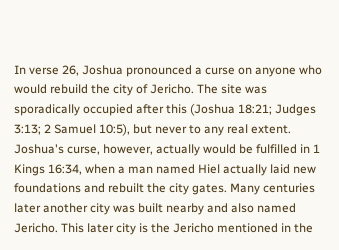In verse 26, Joshua pronounced a curse on anyone who would rebuild the city of Jericho. The site was sporadically occupied after this (Joshua 18:21; Judges 3:13; 2 Samuel 10:5), but never to any real extent. Joshua's curse, however, actually would be fulfilled in 1 Kings 16:34, when a man named Hiel actually laid new foundations and rebuilt the city gates. Many centuries later another city was built nearby and also named Jericho. This later city is the Jericho mentioned in the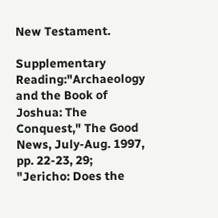New Testament.

Supplementary Reading:"Archaeology and the Book of Joshua: The Conquest," The Good News, July-Aug. 1997, pp. 22-23, 29; "Jericho: Does the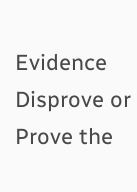Evidence Disprove or Prove the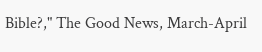Bible?," The Good News, March-April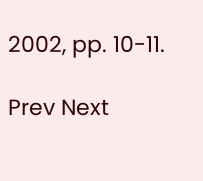2002, pp. 10-11.

Prev Next